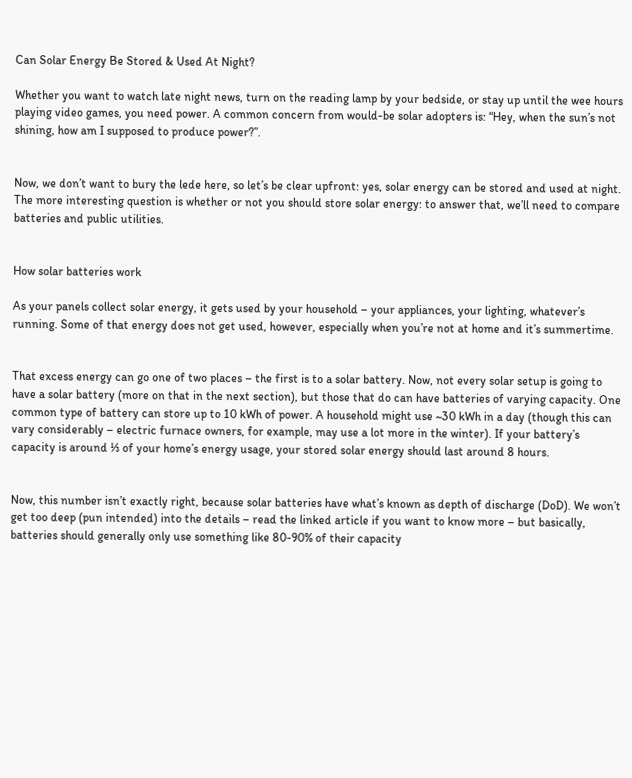Can Solar Energy Be Stored & Used At Night?

Whether you want to watch late night news, turn on the reading lamp by your bedside, or stay up until the wee hours playing video games, you need power. A common concern from would-be solar adopters is: “Hey, when the sun’s not shining, how am I supposed to produce power?”.


Now, we don’t want to bury the lede here, so let’s be clear upfront: yes, solar energy can be stored and used at night. The more interesting question is whether or not you should store solar energy: to answer that, we’ll need to compare batteries and public utilities.


How solar batteries work

As your panels collect solar energy, it gets used by your household – your appliances, your lighting, whatever’s running. Some of that energy does not get used, however, especially when you’re not at home and it’s summertime.


That excess energy can go one of two places – the first is to a solar battery. Now, not every solar setup is going to have a solar battery (more on that in the next section), but those that do can have batteries of varying capacity. One common type of battery can store up to 10 kWh of power. A household might use ~30 kWh in a day (though this can vary considerably – electric furnace owners, for example, may use a lot more in the winter). If your battery’s capacity is around ⅓ of your home’s energy usage, your stored solar energy should last around 8 hours.


Now, this number isn’t exactly right, because solar batteries have what’s known as depth of discharge (DoD). We won’t get too deep (pun intended) into the details – read the linked article if you want to know more – but basically, batteries should generally only use something like 80-90% of their capacity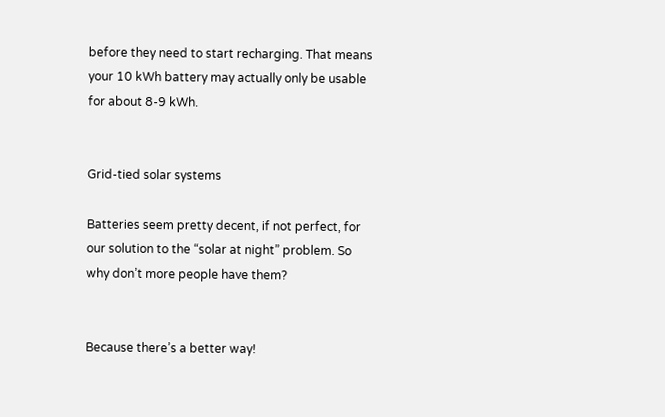before they need to start recharging. That means your 10 kWh battery may actually only be usable for about 8-9 kWh.


Grid-tied solar systems

Batteries seem pretty decent, if not perfect, for our solution to the “solar at night” problem. So why don’t more people have them?


Because there’s a better way!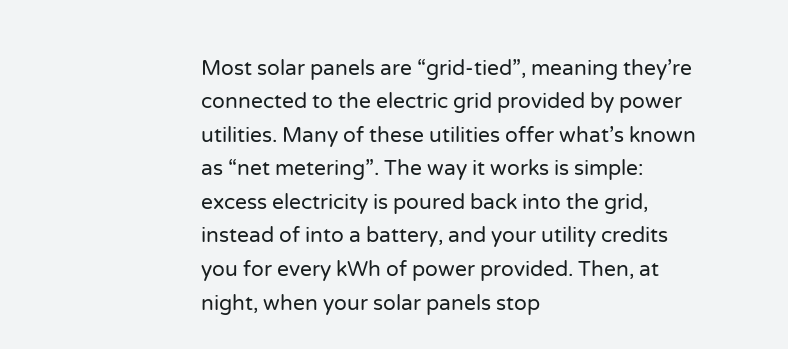Most solar panels are “grid-tied”, meaning they’re connected to the electric grid provided by power utilities. Many of these utilities offer what’s known as “net metering”. The way it works is simple: excess electricity is poured back into the grid, instead of into a battery, and your utility credits you for every kWh of power provided. Then, at night, when your solar panels stop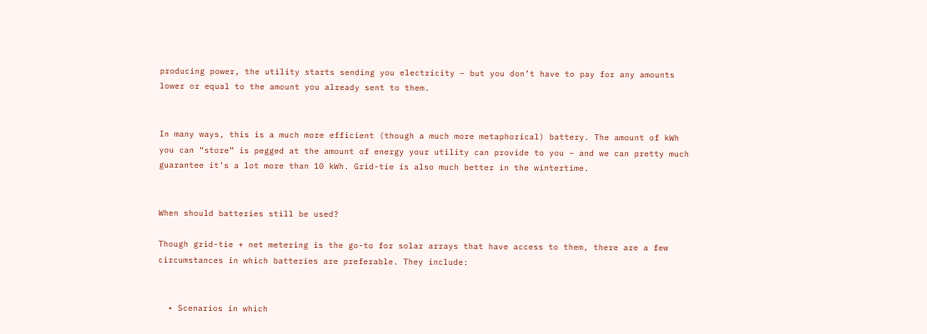producing power, the utility starts sending you electricity – but you don’t have to pay for any amounts lower or equal to the amount you already sent to them.


In many ways, this is a much more efficient (though a much more metaphorical) battery. The amount of kWh you can “store” is pegged at the amount of energy your utility can provide to you – and we can pretty much guarantee it’s a lot more than 10 kWh. Grid-tie is also much better in the wintertime.


When should batteries still be used?

Though grid-tie + net metering is the go-to for solar arrays that have access to them, there are a few circumstances in which batteries are preferable. They include:


  • Scenarios in which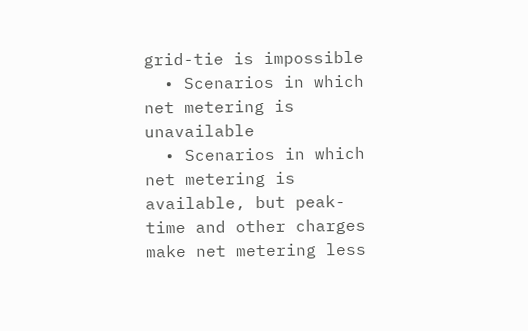grid-tie is impossible
  • Scenarios in which net metering is unavailable
  • Scenarios in which net metering is available, but peak-time and other charges make net metering less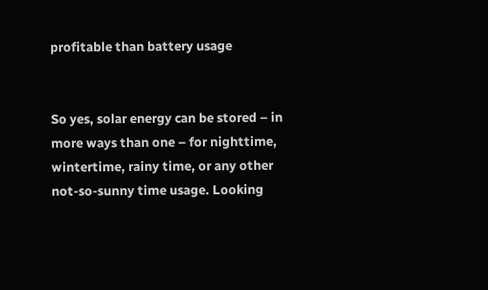profitable than battery usage


So yes, solar energy can be stored – in more ways than one – for nighttime, wintertime, rainy time, or any other not-so-sunny time usage. Looking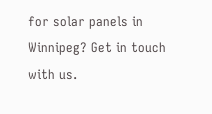for solar panels in Winnipeg? Get in touch with us.